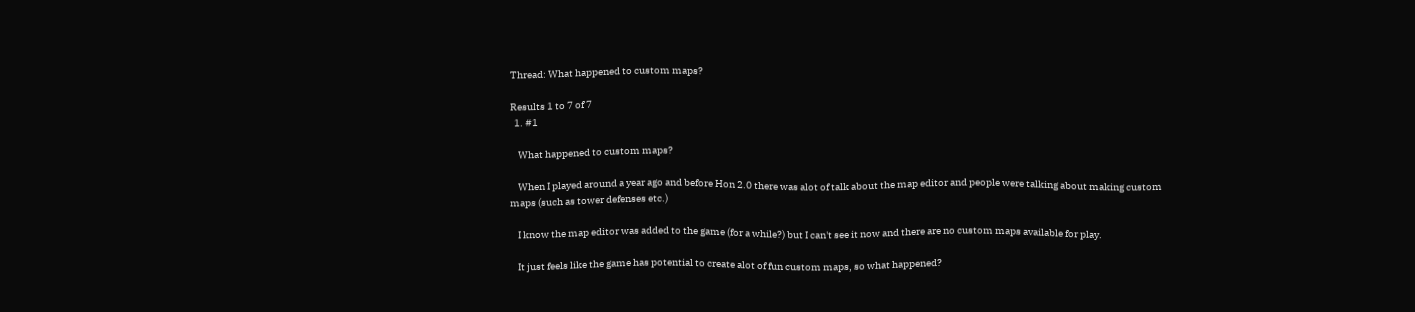Thread: What happened to custom maps?

Results 1 to 7 of 7
  1. #1

    What happened to custom maps?

    When I played around a year ago and before Hon 2.0 there was alot of talk about the map editor and people were talking about making custom maps (such as tower defenses etc.)

    I know the map editor was added to the game (for a while?) but I can't see it now and there are no custom maps available for play.

    It just feels like the game has potential to create alot of fun custom maps, so what happened?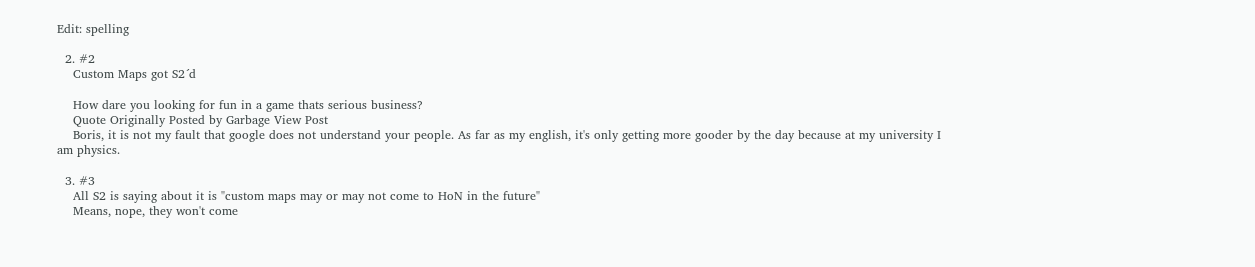Edit: spelling

  2. #2
    Custom Maps got S2´d

    How dare you looking for fun in a game thats serious business?
    Quote Originally Posted by Garbage View Post
    Boris, it is not my fault that google does not understand your people. As far as my english, it's only getting more gooder by the day because at my university I am physics.

  3. #3
    All S2 is saying about it is "custom maps may or may not come to HoN in the future"
    Means, nope, they won't come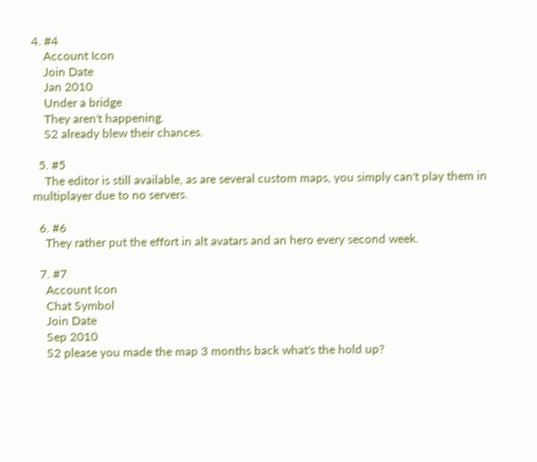4. #4
    Account Icon
    Join Date
    Jan 2010
    Under a bridge
    They aren't happening.
    S2 already blew their chances.

  5. #5
    The editor is still available, as are several custom maps, you simply can't play them in multiplayer due to no servers.

  6. #6
    They rather put the effort in alt avatars and an hero every second week.

  7. #7
    Account Icon
    Chat Symbol
    Join Date
    Sep 2010
    S2 please you made the map 3 months back what's the hold up?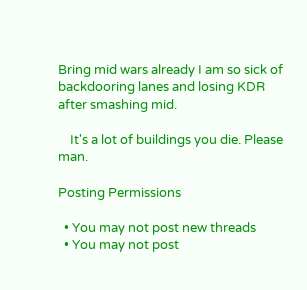Bring mid wars already I am so sick of backdooring lanes and losing KDR after smashing mid.

    It's a lot of buildings you die. Please man.

Posting Permissions

  • You may not post new threads
  • You may not post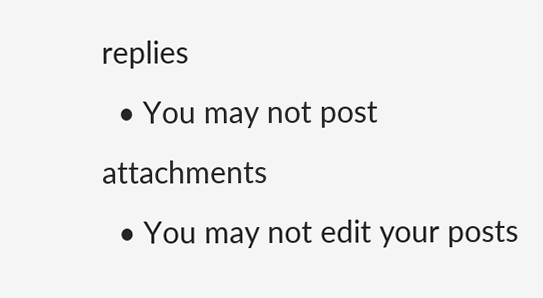replies
  • You may not post attachments
  • You may not edit your posts